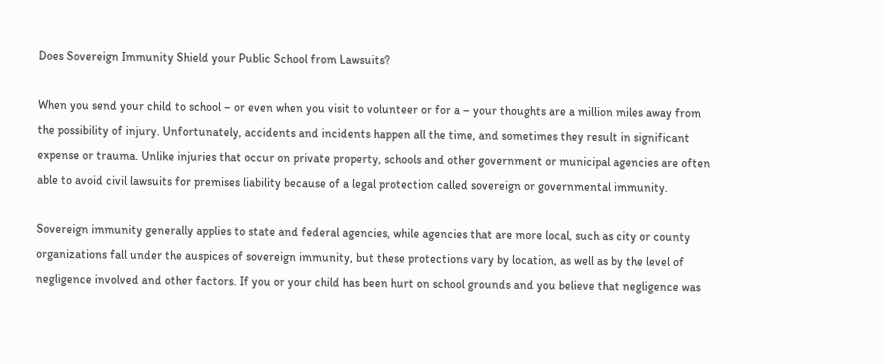Does Sovereign Immunity Shield your Public School from Lawsuits?

When you send your child to school – or even when you visit to volunteer or for a – your thoughts are a million miles away from the possibility of injury. Unfortunately, accidents and incidents happen all the time, and sometimes they result in significant expense or trauma. Unlike injuries that occur on private property, schools and other government or municipal agencies are often able to avoid civil lawsuits for premises liability because of a legal protection called sovereign or governmental immunity.

Sovereign immunity generally applies to state and federal agencies, while agencies that are more local, such as city or county organizations fall under the auspices of sovereign immunity, but these protections vary by location, as well as by the level of negligence involved and other factors. If you or your child has been hurt on school grounds and you believe that negligence was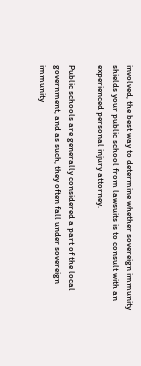involved, the best way to determine whether sovereign immunity shields your public school from lawsuits is to consult with an experienced personal injury attorney.

Public schools are generally considered a part of the local government, and as such, they often fall under sovereign immunity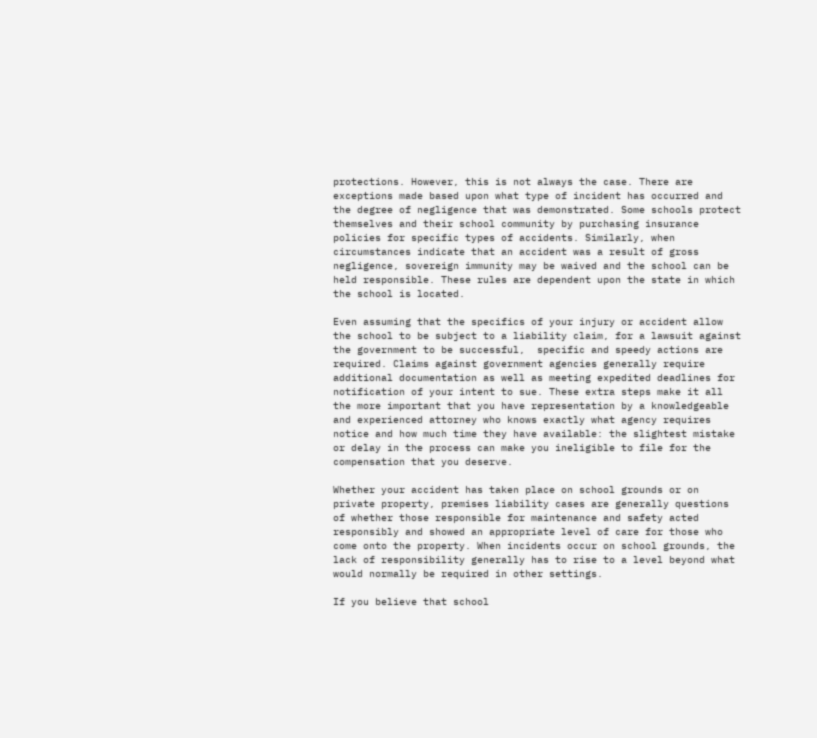protections. However, this is not always the case. There are exceptions made based upon what type of incident has occurred and the degree of negligence that was demonstrated. Some schools protect themselves and their school community by purchasing insurance policies for specific types of accidents. Similarly, when circumstances indicate that an accident was a result of gross negligence, sovereign immunity may be waived and the school can be held responsible. These rules are dependent upon the state in which the school is located.

Even assuming that the specifics of your injury or accident allow the school to be subject to a liability claim, for a lawsuit against the government to be successful,  specific and speedy actions are required. Claims against government agencies generally require additional documentation as well as meeting expedited deadlines for notification of your intent to sue. These extra steps make it all the more important that you have representation by a knowledgeable and experienced attorney who knows exactly what agency requires notice and how much time they have available: the slightest mistake or delay in the process can make you ineligible to file for the compensation that you deserve.

Whether your accident has taken place on school grounds or on private property, premises liability cases are generally questions of whether those responsible for maintenance and safety acted responsibly and showed an appropriate level of care for those who come onto the property. When incidents occur on school grounds, the lack of responsibility generally has to rise to a level beyond what would normally be required in other settings.

If you believe that school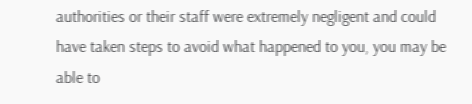authorities or their staff were extremely negligent and could have taken steps to avoid what happened to you, you may be able to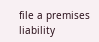file a premises liability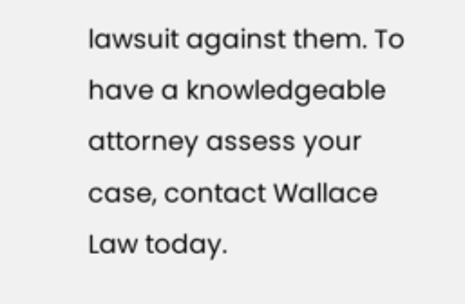lawsuit against them. To have a knowledgeable attorney assess your case, contact Wallace Law today.